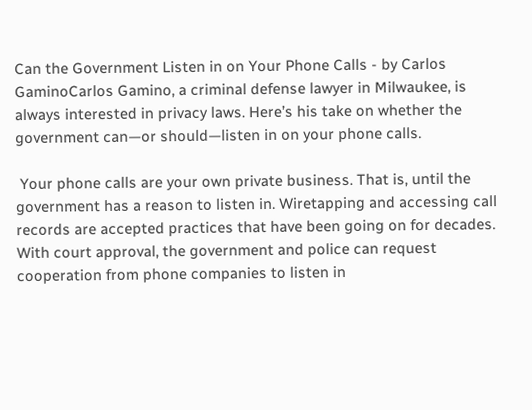Can the Government Listen in on Your Phone Calls - by Carlos GaminoCarlos Gamino, a criminal defense lawyer in Milwaukee, is always interested in privacy laws. Here’s his take on whether the government can—or should—listen in on your phone calls.

 Your phone calls are your own private business. That is, until the government has a reason to listen in. Wiretapping and accessing call records are accepted practices that have been going on for decades. With court approval, the government and police can request cooperation from phone companies to listen in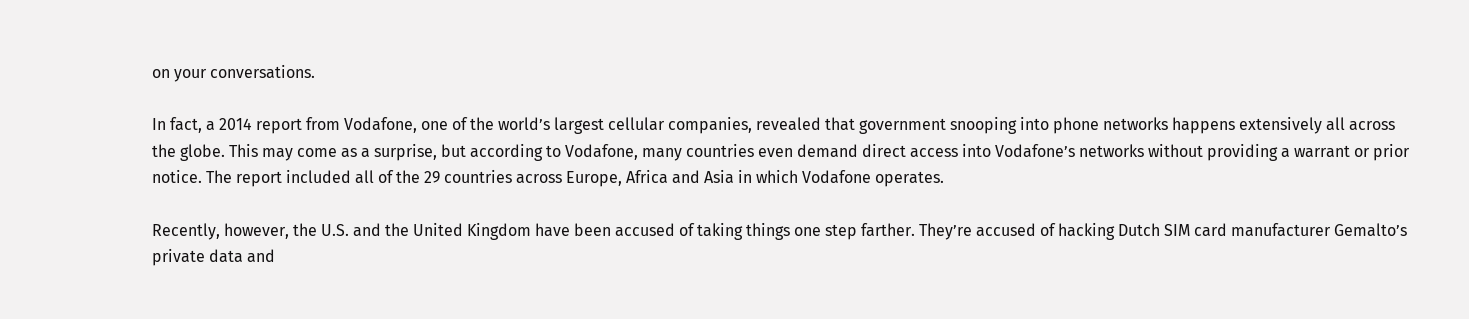on your conversations.

In fact, a 2014 report from Vodafone, one of the world’s largest cellular companies, revealed that government snooping into phone networks happens extensively all across the globe. This may come as a surprise, but according to Vodafone, many countries even demand direct access into Vodafone’s networks without providing a warrant or prior notice. The report included all of the 29 countries across Europe, Africa and Asia in which Vodafone operates.

Recently, however, the U.S. and the United Kingdom have been accused of taking things one step farther. They’re accused of hacking Dutch SIM card manufacturer Gemalto’s private data and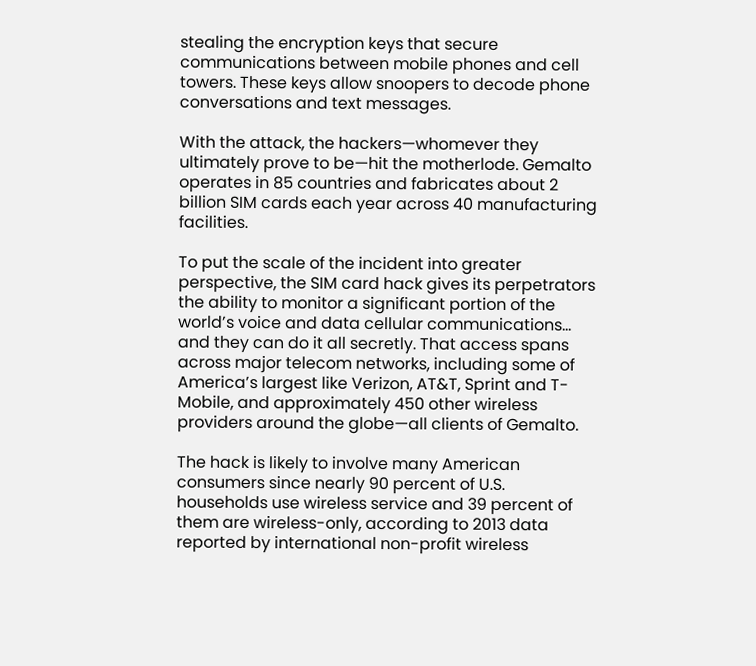stealing the encryption keys that secure communications between mobile phones and cell towers. These keys allow snoopers to decode phone conversations and text messages.

With the attack, the hackers—whomever they ultimately prove to be—hit the motherlode. Gemalto operates in 85 countries and fabricates about 2 billion SIM cards each year across 40 manufacturing facilities.

To put the scale of the incident into greater perspective, the SIM card hack gives its perpetrators the ability to monitor a significant portion of the world’s voice and data cellular communications… and they can do it all secretly. That access spans across major telecom networks, including some of America’s largest like Verizon, AT&T, Sprint and T-Mobile, and approximately 450 other wireless providers around the globe—all clients of Gemalto.

The hack is likely to involve many American consumers since nearly 90 percent of U.S. households use wireless service and 39 percent of them are wireless-only, according to 2013 data reported by international non-profit wireless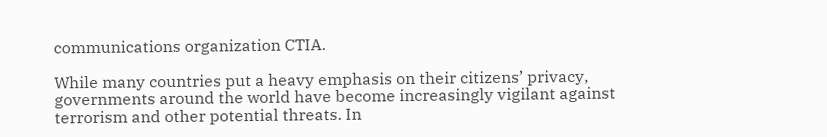communications organization CTIA.

While many countries put a heavy emphasis on their citizens’ privacy, governments around the world have become increasingly vigilant against terrorism and other potential threats. In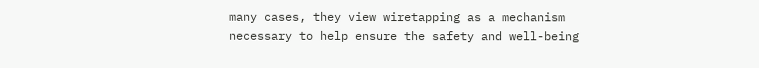many cases, they view wiretapping as a mechanism necessary to help ensure the safety and well-being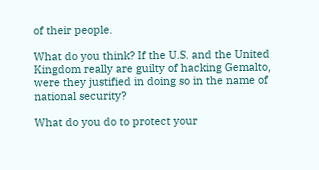of their people.

What do you think? If the U.S. and the United Kingdom really are guilty of hacking Gemalto, were they justified in doing so in the name of national security?

What do you do to protect your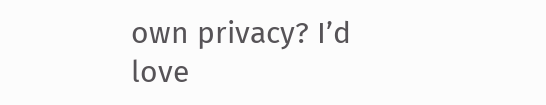own privacy? I’d love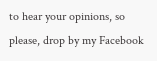to hear your opinions, so please, drop by my Facebook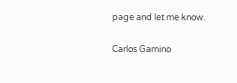page and let me know.

Carlos Gamino